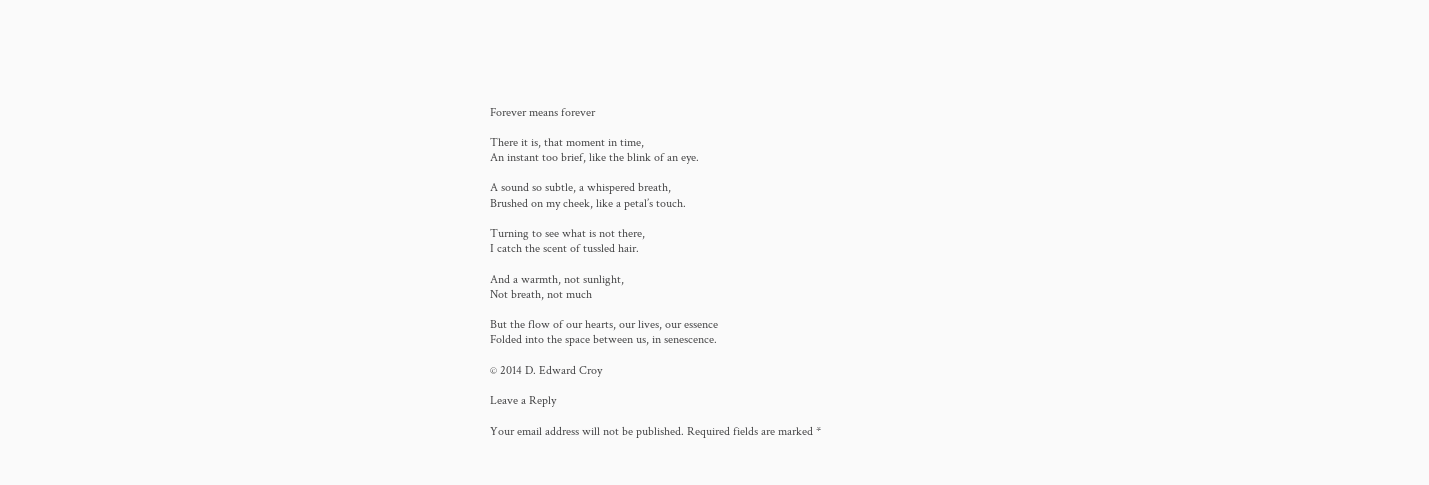Forever means forever

There it is, that moment in time,
An instant too brief, like the blink of an eye.

A sound so subtle, a whispered breath,
Brushed on my cheek, like a petal’s touch.

Turning to see what is not there,
I catch the scent of tussled hair.

And a warmth, not sunlight,
Not breath, not much

But the flow of our hearts, our lives, our essence
Folded into the space between us, in senescence.

© 2014 D. Edward Croy

Leave a Reply

Your email address will not be published. Required fields are marked *